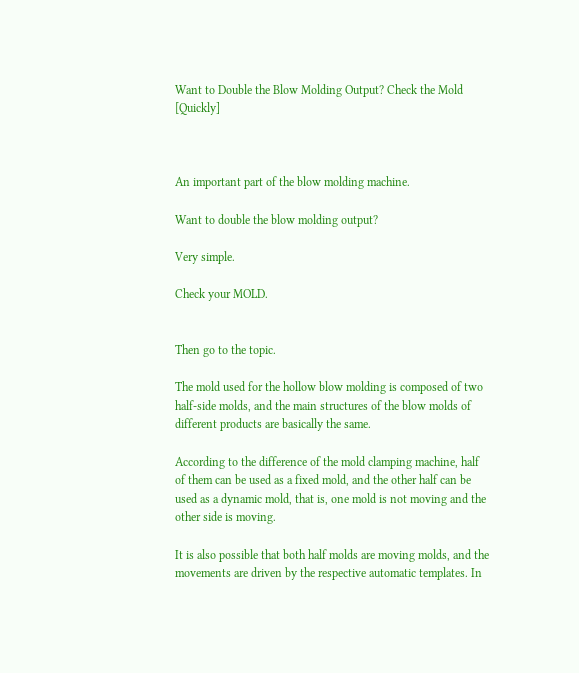Want to Double the Blow Molding Output? Check the Mold [Quickly]



An important part of the blow molding machine.

Want to double the blow molding output?

Very simple.

Check your MOLD.


Then go to the topic.

The mold used for the hollow blow molding is composed of two half-side molds, and the main structures of the blow molds of different products are basically the same.

According to the difference of the mold clamping machine, half of them can be used as a fixed mold, and the other half can be used as a dynamic mold, that is, one mold is not moving and the other side is moving.

It is also possible that both half molds are moving molds, and the movements are driven by the respective automatic templates. In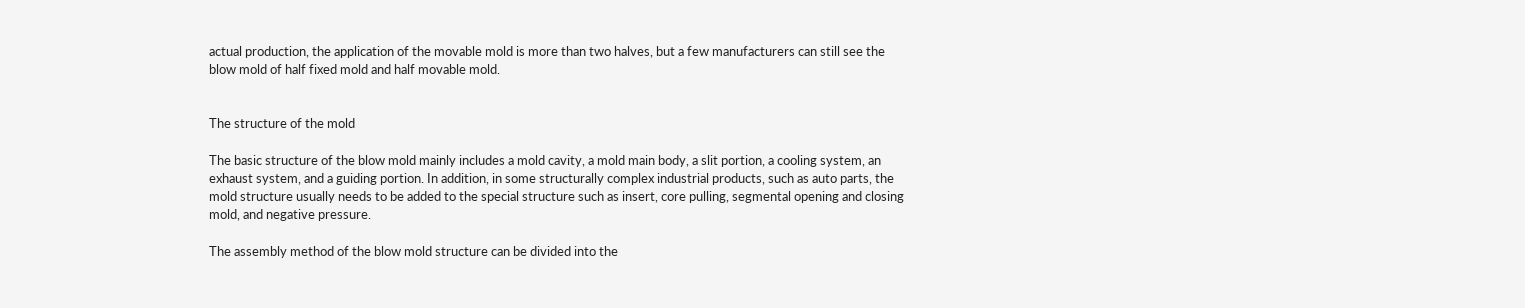actual production, the application of the movable mold is more than two halves, but a few manufacturers can still see the blow mold of half fixed mold and half movable mold.


The structure of the mold

The basic structure of the blow mold mainly includes a mold cavity, a mold main body, a slit portion, a cooling system, an exhaust system, and a guiding portion. In addition, in some structurally complex industrial products, such as auto parts, the mold structure usually needs to be added to the special structure such as insert, core pulling, segmental opening and closing mold, and negative pressure.

The assembly method of the blow mold structure can be divided into the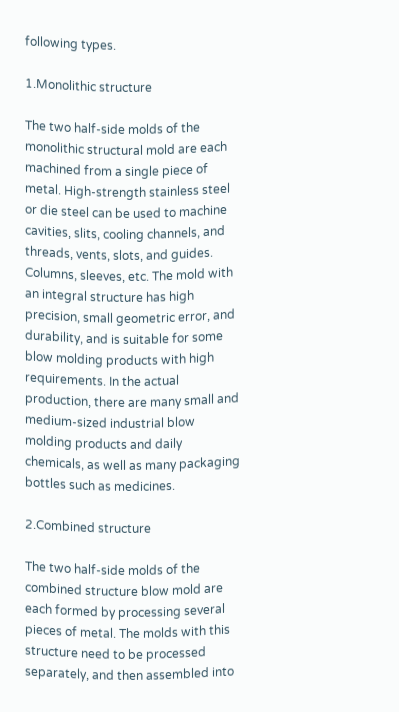following types.

1.Monolithic structure

The two half-side molds of the monolithic structural mold are each machined from a single piece of metal. High-strength stainless steel or die steel can be used to machine cavities, slits, cooling channels, and threads, vents, slots, and guides. Columns, sleeves, etc. The mold with an integral structure has high precision, small geometric error, and durability, and is suitable for some blow molding products with high requirements. In the actual production, there are many small and medium-sized industrial blow molding products and daily chemicals, as well as many packaging bottles such as medicines.

2.Combined structure

The two half-side molds of the combined structure blow mold are each formed by processing several pieces of metal. The molds with this structure need to be processed separately, and then assembled into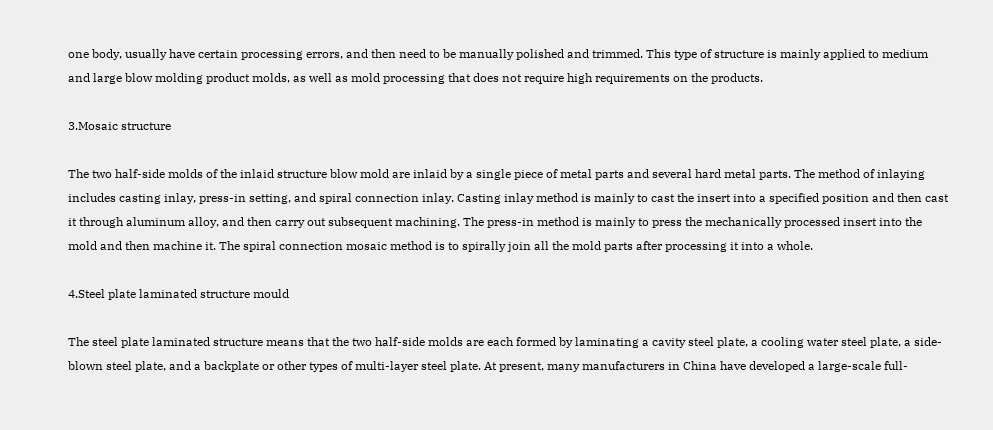one body, usually have certain processing errors, and then need to be manually polished and trimmed. This type of structure is mainly applied to medium and large blow molding product molds, as well as mold processing that does not require high requirements on the products.

3.Mosaic structure

The two half-side molds of the inlaid structure blow mold are inlaid by a single piece of metal parts and several hard metal parts. The method of inlaying includes casting inlay, press-in setting, and spiral connection inlay. Casting inlay method is mainly to cast the insert into a specified position and then cast it through aluminum alloy, and then carry out subsequent machining. The press-in method is mainly to press the mechanically processed insert into the mold and then machine it. The spiral connection mosaic method is to spirally join all the mold parts after processing it into a whole.

4.Steel plate laminated structure mould

The steel plate laminated structure means that the two half-side molds are each formed by laminating a cavity steel plate, a cooling water steel plate, a side-blown steel plate, and a backplate or other types of multi-layer steel plate. At present, many manufacturers in China have developed a large-scale full-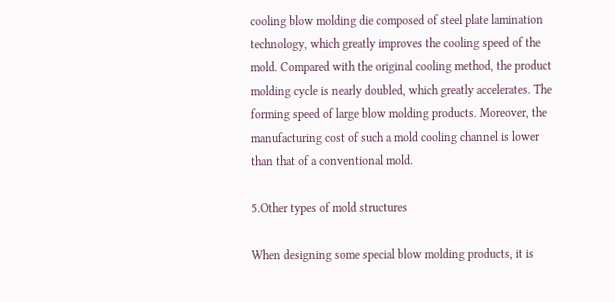cooling blow molding die composed of steel plate lamination technology, which greatly improves the cooling speed of the mold. Compared with the original cooling method, the product molding cycle is nearly doubled, which greatly accelerates. The forming speed of large blow molding products. Moreover, the manufacturing cost of such a mold cooling channel is lower than that of a conventional mold.

5.Other types of mold structures

When designing some special blow molding products, it is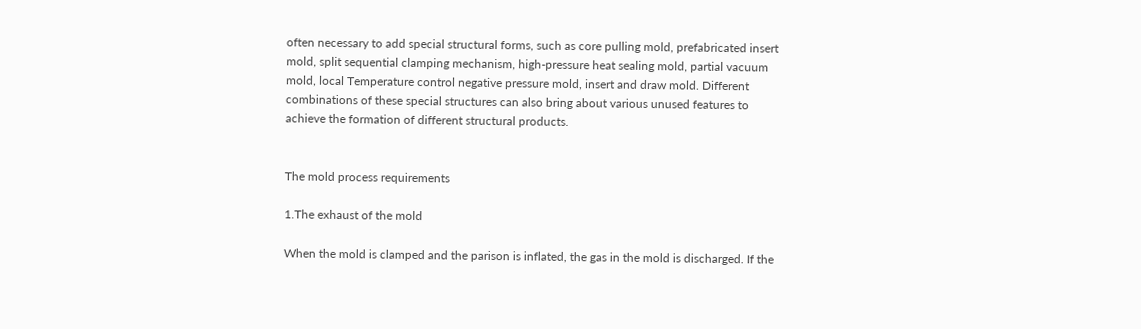often necessary to add special structural forms, such as core pulling mold, prefabricated insert mold, split sequential clamping mechanism, high-pressure heat sealing mold, partial vacuum mold, local Temperature control negative pressure mold, insert and draw mold. Different combinations of these special structures can also bring about various unused features to achieve the formation of different structural products.


The mold process requirements

1.The exhaust of the mold

When the mold is clamped and the parison is inflated, the gas in the mold is discharged. If the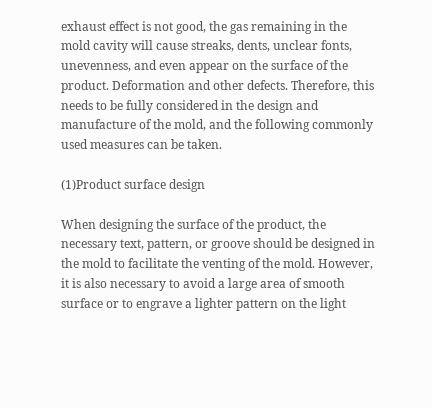exhaust effect is not good, the gas remaining in the mold cavity will cause streaks, dents, unclear fonts, unevenness, and even appear on the surface of the product. Deformation and other defects. Therefore, this needs to be fully considered in the design and manufacture of the mold, and the following commonly used measures can be taken.

(1)Product surface design

When designing the surface of the product, the necessary text, pattern, or groove should be designed in the mold to facilitate the venting of the mold. However, it is also necessary to avoid a large area of smooth surface or to engrave a lighter pattern on the light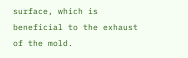surface, which is beneficial to the exhaust of the mold.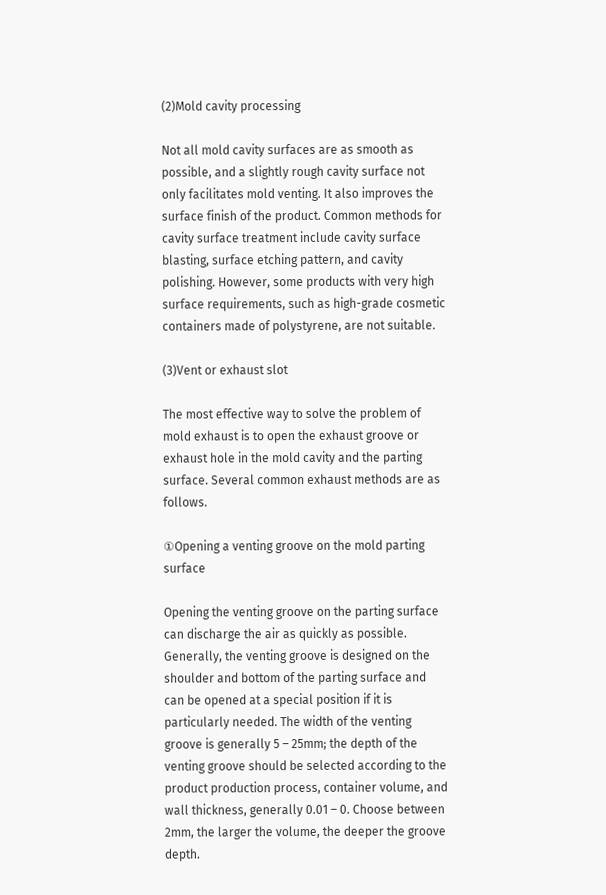(2)Mold cavity processing

Not all mold cavity surfaces are as smooth as possible, and a slightly rough cavity surface not only facilitates mold venting. It also improves the surface finish of the product. Common methods for cavity surface treatment include cavity surface blasting, surface etching pattern, and cavity polishing. However, some products with very high surface requirements, such as high-grade cosmetic containers made of polystyrene, are not suitable.

(3)Vent or exhaust slot

The most effective way to solve the problem of mold exhaust is to open the exhaust groove or exhaust hole in the mold cavity and the parting surface. Several common exhaust methods are as follows.

①Opening a venting groove on the mold parting surface

Opening the venting groove on the parting surface can discharge the air as quickly as possible. Generally, the venting groove is designed on the shoulder and bottom of the parting surface and can be opened at a special position if it is particularly needed. The width of the venting groove is generally 5 – 25mm; the depth of the venting groove should be selected according to the product production process, container volume, and wall thickness, generally 0.01 – 0. Choose between 2mm, the larger the volume, the deeper the groove depth.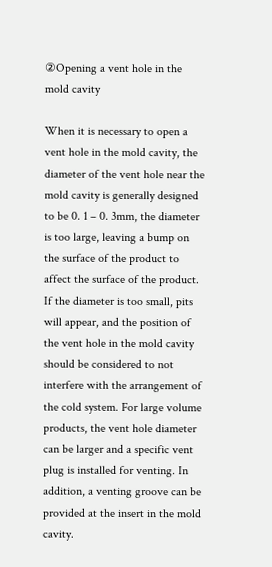②Opening a vent hole in the mold cavity

When it is necessary to open a vent hole in the mold cavity, the diameter of the vent hole near the mold cavity is generally designed to be 0. 1 – 0. 3mm, the diameter is too large, leaving a bump on the surface of the product to affect the surface of the product. If the diameter is too small, pits will appear, and the position of the vent hole in the mold cavity should be considered to not interfere with the arrangement of the cold system. For large volume products, the vent hole diameter can be larger and a specific vent plug is installed for venting. In addition, a venting groove can be provided at the insert in the mold cavity.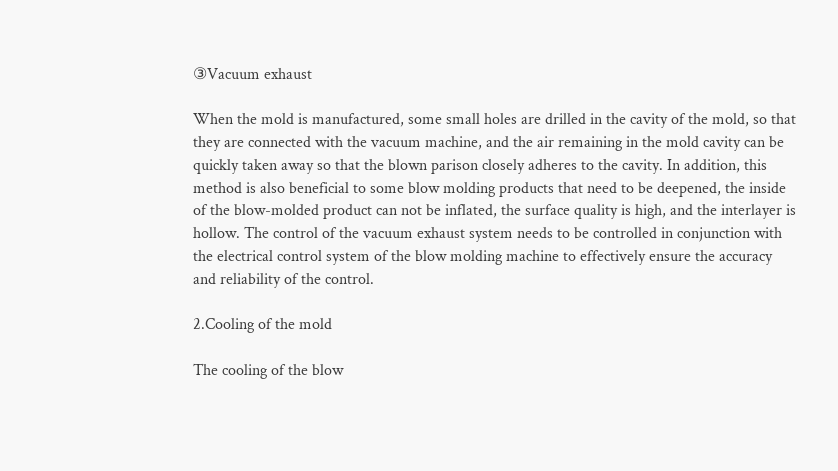③Vacuum exhaust

When the mold is manufactured, some small holes are drilled in the cavity of the mold, so that they are connected with the vacuum machine, and the air remaining in the mold cavity can be quickly taken away so that the blown parison closely adheres to the cavity. In addition, this method is also beneficial to some blow molding products that need to be deepened, the inside of the blow-molded product can not be inflated, the surface quality is high, and the interlayer is hollow. The control of the vacuum exhaust system needs to be controlled in conjunction with the electrical control system of the blow molding machine to effectively ensure the accuracy and reliability of the control.

2.Cooling of the mold

The cooling of the blow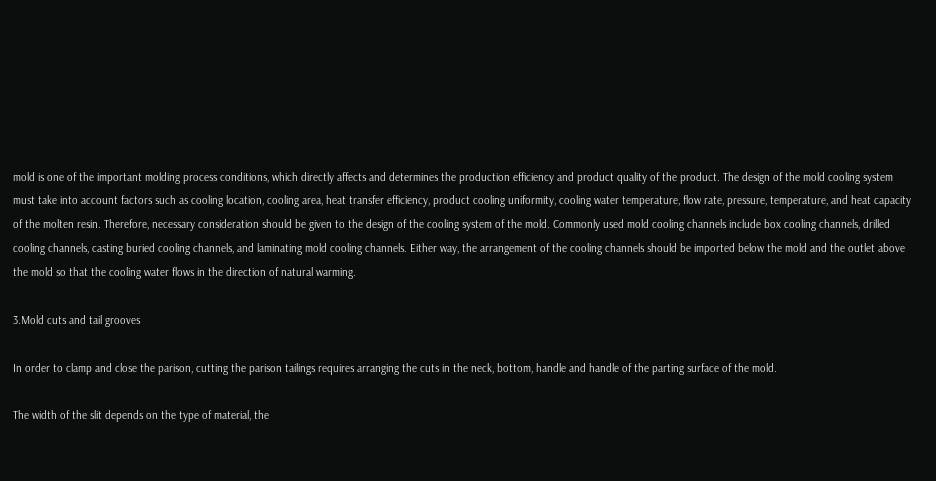mold is one of the important molding process conditions, which directly affects and determines the production efficiency and product quality of the product. The design of the mold cooling system must take into account factors such as cooling location, cooling area, heat transfer efficiency, product cooling uniformity, cooling water temperature, flow rate, pressure, temperature, and heat capacity of the molten resin. Therefore, necessary consideration should be given to the design of the cooling system of the mold. Commonly used mold cooling channels include box cooling channels, drilled cooling channels, casting buried cooling channels, and laminating mold cooling channels. Either way, the arrangement of the cooling channels should be imported below the mold and the outlet above the mold so that the cooling water flows in the direction of natural warming.

3.Mold cuts and tail grooves

In order to clamp and close the parison, cutting the parison tailings requires arranging the cuts in the neck, bottom, handle and handle of the parting surface of the mold.

The width of the slit depends on the type of material, the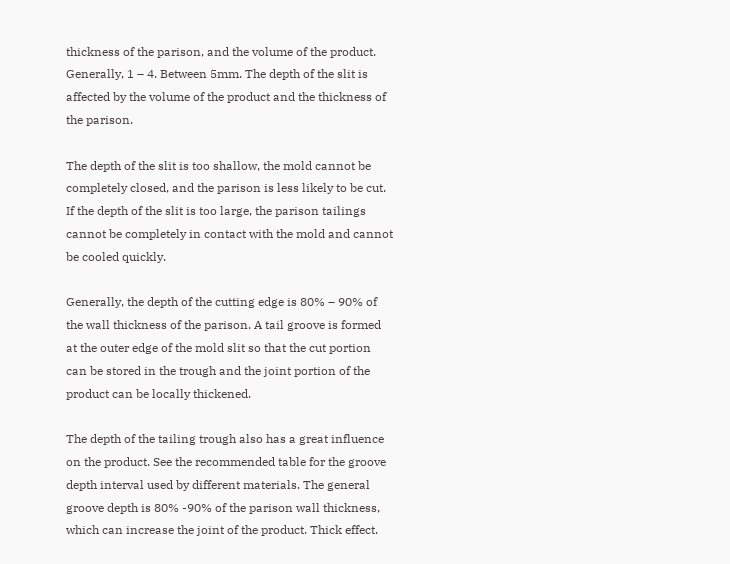thickness of the parison, and the volume of the product. Generally, 1 – 4. Between 5mm. The depth of the slit is affected by the volume of the product and the thickness of the parison.

The depth of the slit is too shallow, the mold cannot be completely closed, and the parison is less likely to be cut. If the depth of the slit is too large, the parison tailings cannot be completely in contact with the mold and cannot be cooled quickly.

Generally, the depth of the cutting edge is 80% – 90% of the wall thickness of the parison. A tail groove is formed at the outer edge of the mold slit so that the cut portion can be stored in the trough and the joint portion of the product can be locally thickened.

The depth of the tailing trough also has a great influence on the product. See the recommended table for the groove depth interval used by different materials. The general groove depth is 80% -90% of the parison wall thickness, which can increase the joint of the product. Thick effect.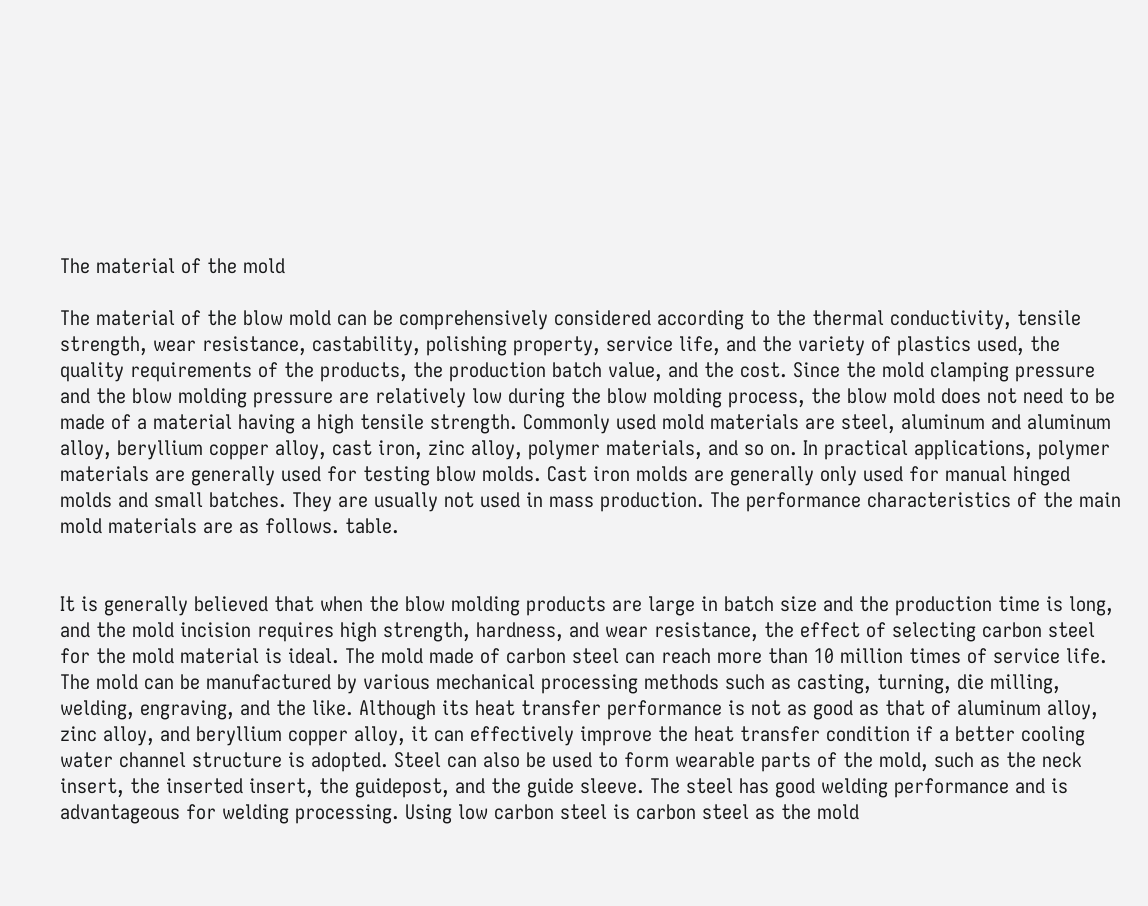The material of the mold

The material of the blow mold can be comprehensively considered according to the thermal conductivity, tensile strength, wear resistance, castability, polishing property, service life, and the variety of plastics used, the quality requirements of the products, the production batch value, and the cost. Since the mold clamping pressure and the blow molding pressure are relatively low during the blow molding process, the blow mold does not need to be made of a material having a high tensile strength. Commonly used mold materials are steel, aluminum and aluminum alloy, beryllium copper alloy, cast iron, zinc alloy, polymer materials, and so on. In practical applications, polymer materials are generally used for testing blow molds. Cast iron molds are generally only used for manual hinged molds and small batches. They are usually not used in mass production. The performance characteristics of the main mold materials are as follows. table.


It is generally believed that when the blow molding products are large in batch size and the production time is long, and the mold incision requires high strength, hardness, and wear resistance, the effect of selecting carbon steel for the mold material is ideal. The mold made of carbon steel can reach more than 10 million times of service life. The mold can be manufactured by various mechanical processing methods such as casting, turning, die milling, welding, engraving, and the like. Although its heat transfer performance is not as good as that of aluminum alloy, zinc alloy, and beryllium copper alloy, it can effectively improve the heat transfer condition if a better cooling water channel structure is adopted. Steel can also be used to form wearable parts of the mold, such as the neck insert, the inserted insert, the guidepost, and the guide sleeve. The steel has good welding performance and is advantageous for welding processing. Using low carbon steel is carbon steel as the mold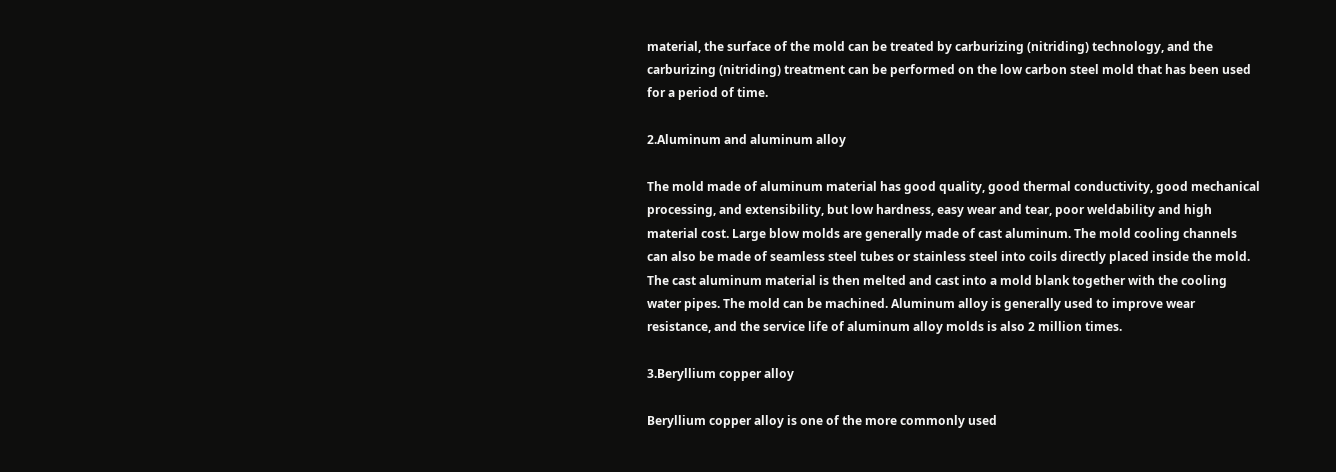material, the surface of the mold can be treated by carburizing (nitriding) technology, and the carburizing (nitriding) treatment can be performed on the low carbon steel mold that has been used for a period of time.

2.Aluminum and aluminum alloy

The mold made of aluminum material has good quality, good thermal conductivity, good mechanical processing, and extensibility, but low hardness, easy wear and tear, poor weldability and high material cost. Large blow molds are generally made of cast aluminum. The mold cooling channels can also be made of seamless steel tubes or stainless steel into coils directly placed inside the mold. The cast aluminum material is then melted and cast into a mold blank together with the cooling water pipes. The mold can be machined. Aluminum alloy is generally used to improve wear resistance, and the service life of aluminum alloy molds is also 2 million times.

3.Beryllium copper alloy

Beryllium copper alloy is one of the more commonly used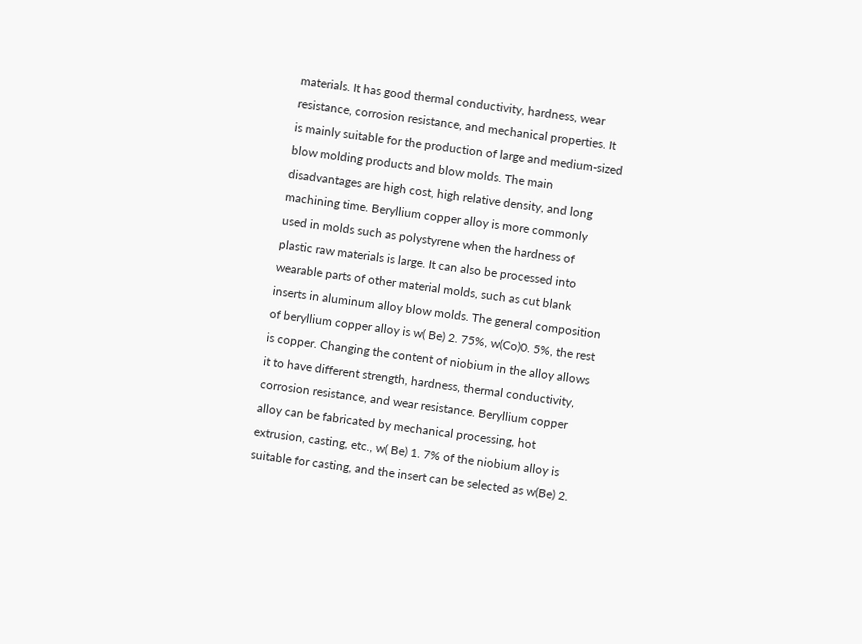materials. It has good thermal conductivity, hardness, wear resistance, corrosion resistance, and mechanical properties. It is mainly suitable for the production of large and medium-sized blow molding products and blow molds. The main disadvantages are high cost, high relative density, and long machining time. Beryllium copper alloy is more commonly used in molds such as polystyrene when the hardness of plastic raw materials is large. It can also be processed into wearable parts of other material molds, such as cut blank inserts in aluminum alloy blow molds. The general composition of beryllium copper alloy is w( Be) 2. 75%, w(Co)0. 5%, the rest is copper. Changing the content of niobium in the alloy allows it to have different strength, hardness, thermal conductivity, corrosion resistance, and wear resistance. Beryllium copper alloy can be fabricated by mechanical processing, hot extrusion, casting, etc., w( Be) 1. 7% of the niobium alloy is suitable for casting, and the insert can be selected as w(Be) 2.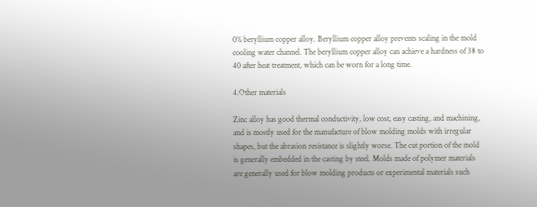0% beryllium copper alloy. Beryllium copper alloy prevents scaling in the mold cooling water channel. The beryllium copper alloy can achieve a hardness of 38 to 40 after heat treatment, which can be worn for a long time.

4.Other materials

Zinc alloy has good thermal conductivity, low cost, easy casting, and machining, and is mostly used for the manufacture of blow molding molds with irregular shapes, but the abrasion resistance is slightly worse. The cut portion of the mold is generally embedded in the casting by steel. Molds made of polymer materials are generally used for blow molding products or experimental materials such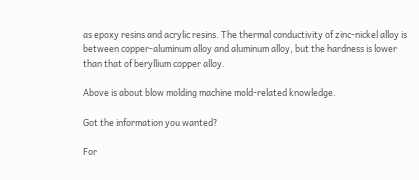as epoxy resins and acrylic resins. The thermal conductivity of zinc-nickel alloy is between copper-aluminum alloy and aluminum alloy, but the hardness is lower than that of beryllium copper alloy.

Above is about blow molding machine mold-related knowledge.

Got the information you wanted?

For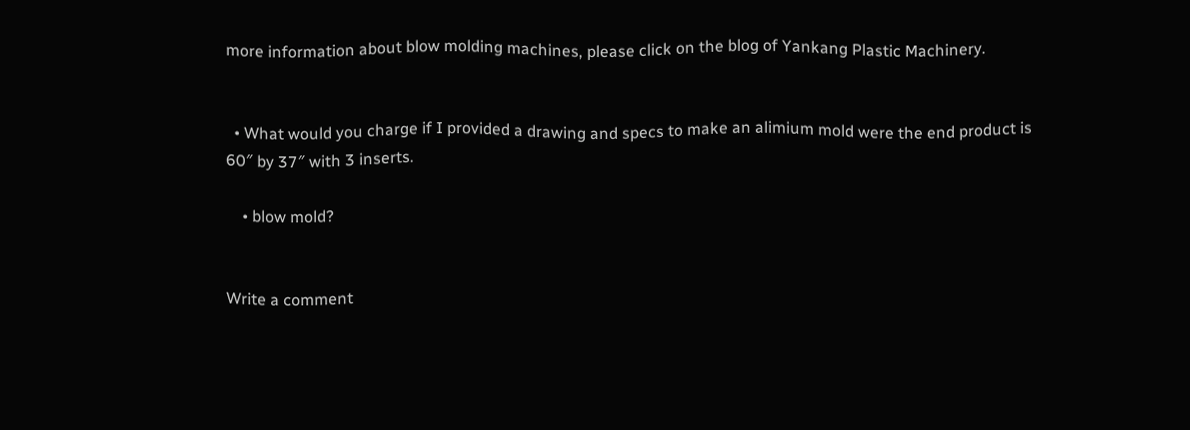more information about blow molding machines, please click on the blog of Yankang Plastic Machinery.


  • What would you charge if I provided a drawing and specs to make an alimium mold were the end product is 60″ by 37″ with 3 inserts.

    • blow mold?


Write a comment